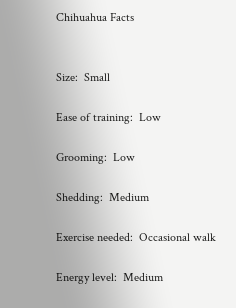Chihuahua Facts


Size:  Small

Ease of training:  Low

Grooming:  Low

Shedding:  Medium

Exercise needed:  Occasional walk

Energy level:  Medium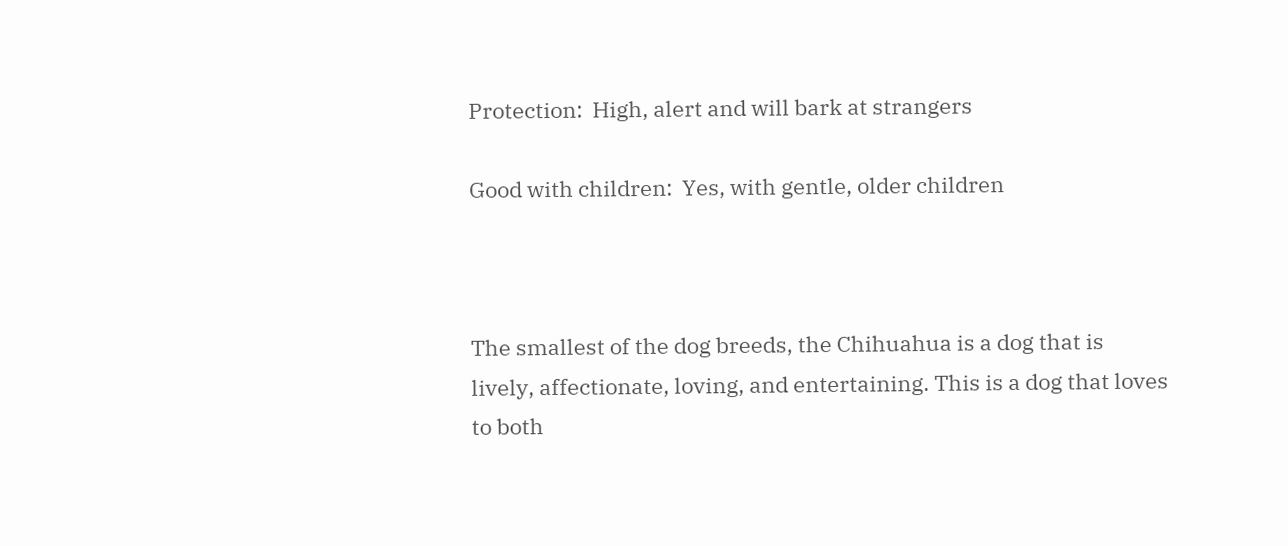Protection:  High, alert and will bark at strangers

Good with children:  Yes, with gentle, older children



The smallest of the dog breeds, the Chihuahua is a dog that is lively, affectionate, loving, and entertaining. This is a dog that loves to both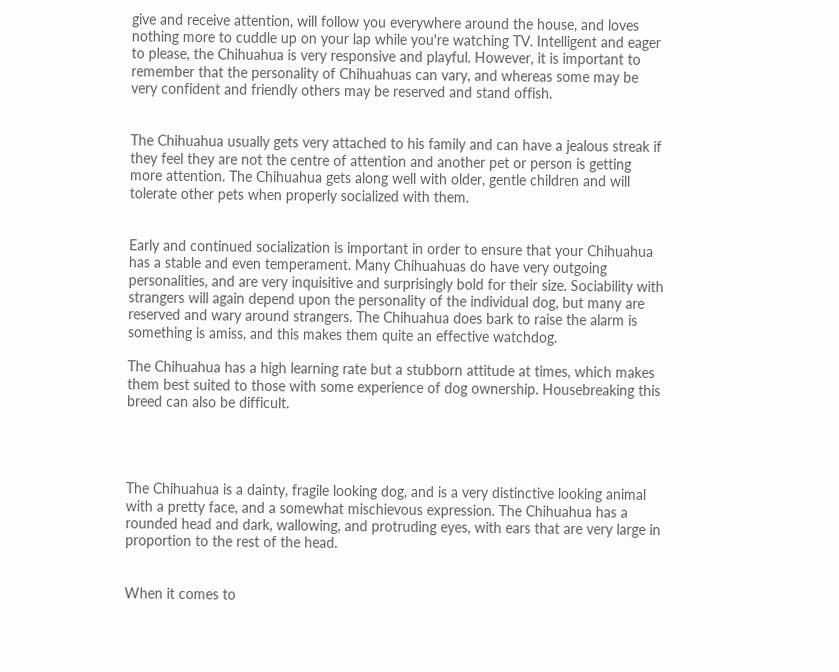give and receive attention, will follow you everywhere around the house, and loves nothing more to cuddle up on your lap while you're watching TV. Intelligent and eager to please, the Chihuahua is very responsive and playful. However, it is important to remember that the personality of Chihuahuas can vary, and whereas some may be very confident and friendly others may be reserved and stand offish.


The Chihuahua usually gets very attached to his family and can have a jealous streak if they feel they are not the centre of attention and another pet or person is getting more attention. The Chihuahua gets along well with older, gentle children and will tolerate other pets when properly socialized with them.


Early and continued socialization is important in order to ensure that your Chihuahua has a stable and even temperament. Many Chihuahuas do have very outgoing personalities, and are very inquisitive and surprisingly bold for their size. Sociability with strangers will again depend upon the personality of the individual dog, but many are reserved and wary around strangers. The Chihuahua does bark to raise the alarm is something is amiss, and this makes them quite an effective watchdog.

The Chihuahua has a high learning rate but a stubborn attitude at times, which makes them best suited to those with some experience of dog ownership. Housebreaking this breed can also be difficult.




The Chihuahua is a dainty, fragile looking dog, and is a very distinctive looking animal with a pretty face, and a somewhat mischievous expression. The Chihuahua has a rounded head and dark, wallowing, and protruding eyes, with ears that are very large in proportion to the rest of the head.


When it comes to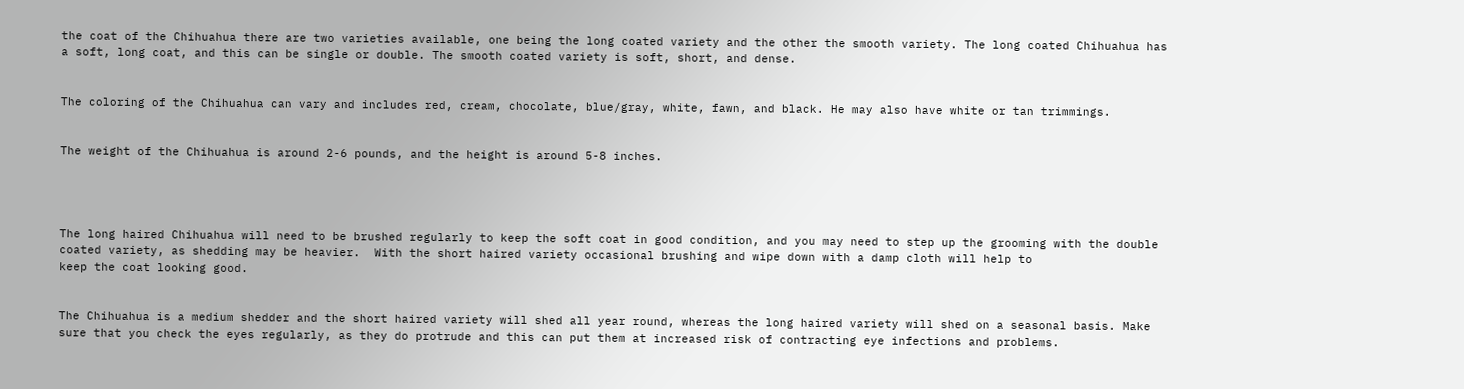the coat of the Chihuahua there are two varieties available, one being the long coated variety and the other the smooth variety. The long coated Chihuahua has a soft, long coat, and this can be single or double. The smooth coated variety is soft, short, and dense.


The coloring of the Chihuahua can vary and includes red, cream, chocolate, blue/gray, white, fawn, and black. He may also have white or tan trimmings.


The weight of the Chihuahua is around 2-6 pounds, and the height is around 5-8 inches.




The long haired Chihuahua will need to be brushed regularly to keep the soft coat in good condition, and you may need to step up the grooming with the double coated variety, as shedding may be heavier.  With the short haired variety occasional brushing and wipe down with a damp cloth will help to
keep the coat looking good.


The Chihuahua is a medium shedder and the short haired variety will shed all year round, whereas the long haired variety will shed on a seasonal basis. Make sure that you check the eyes regularly, as they do protrude and this can put them at increased risk of contracting eye infections and problems.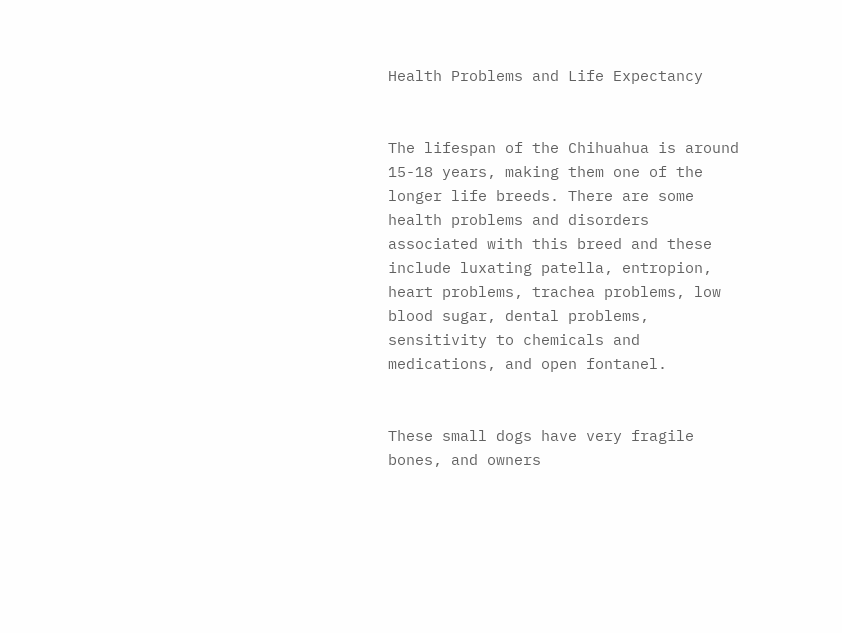Health Problems and Life Expectancy


The lifespan of the Chihuahua is around 15-18 years, making them one of the longer life breeds. There are some health problems and disorders associated with this breed and these include luxating patella, entropion, heart problems, trachea problems, low blood sugar, dental problems, sensitivity to chemicals and medications, and open fontanel.


These small dogs have very fragile bones, and owners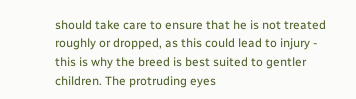should take care to ensure that he is not treated roughly or dropped, as this could lead to injury - this is why the breed is best suited to gentler children. The protruding eyes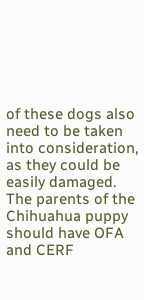of these dogs also need to be taken into consideration, as they could be easily damaged. The parents of the Chihuahua puppy should have OFA and CERF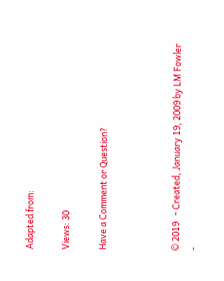Adapted from:

Views: 30

Have a Comment or Question?



© 2019   - Created, January 19, 2009 by LM Fowler -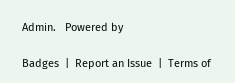Admin.   Powered by

Badges  |  Report an Issue  |  Terms of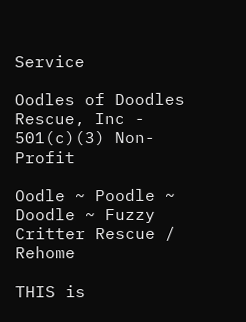Service

Oodles of Doodles Rescue, Inc - 501(c)(3) Non-Profit

Oodle ~ Poodle ~ Doodle ~ Fuzzy Critter Rescue / Rehome

THIS is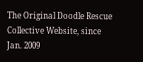The Original Doodle Rescue Collective Website, since Jan. 2009